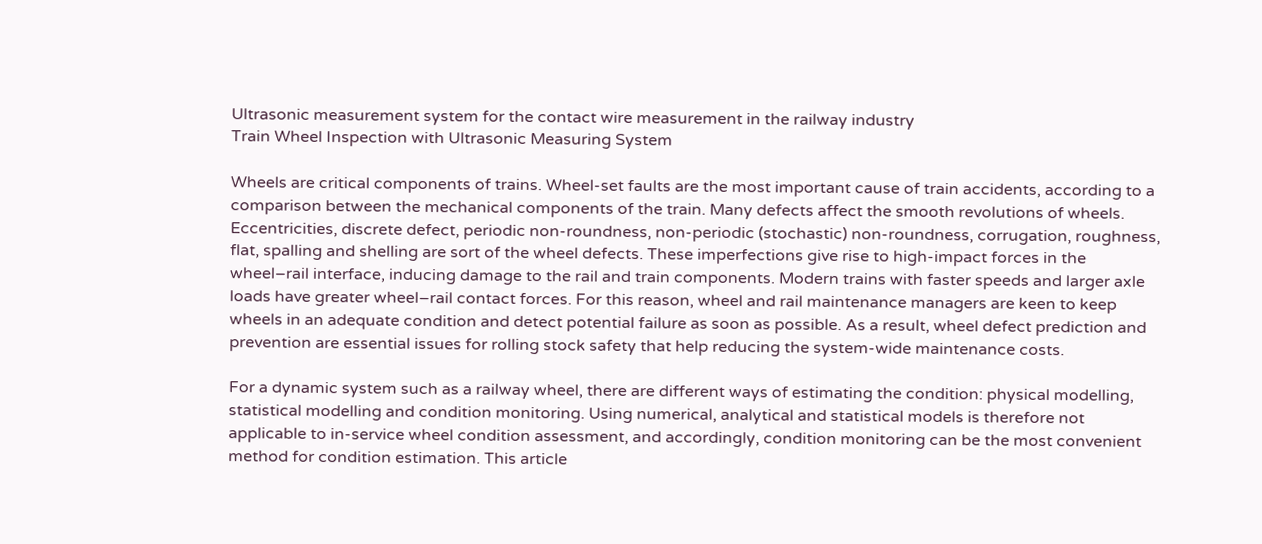Ultrasonic measurement system for the contact wire measurement in the railway industry
Train Wheel Inspection with Ultrasonic Measuring System

Wheels are critical components of trains. Wheel-set faults are the most important cause of train accidents, according to a comparison between the mechanical components of the train. Many defects affect the smooth revolutions of wheels. Eccentricities, discrete defect, periodic non-roundness, non-periodic (stochastic) non-roundness, corrugation, roughness, flat, spalling and shelling are sort of the wheel defects. These imperfections give rise to high-impact forces in the wheel–rail interface, inducing damage to the rail and train components. Modern trains with faster speeds and larger axle loads have greater wheel–rail contact forces. For this reason, wheel and rail maintenance managers are keen to keep wheels in an adequate condition and detect potential failure as soon as possible. As a result, wheel defect prediction and prevention are essential issues for rolling stock safety that help reducing the system-wide maintenance costs.

For a dynamic system such as a railway wheel, there are different ways of estimating the condition: physical modelling, statistical modelling and condition monitoring. Using numerical, analytical and statistical models is therefore not applicable to in-service wheel condition assessment, and accordingly, condition monitoring can be the most convenient method for condition estimation. This article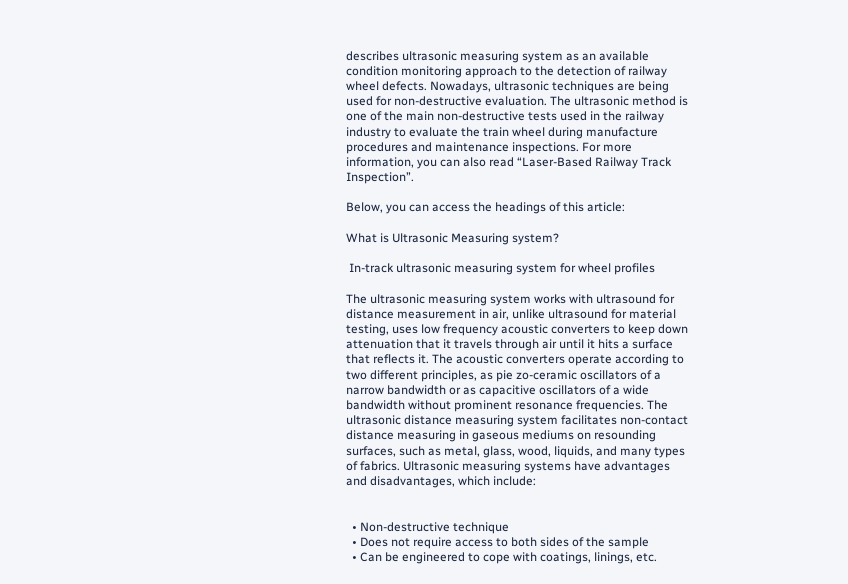describes ultrasonic measuring system as an available condition monitoring approach to the detection of railway wheel defects. Nowadays, ultrasonic techniques are being used for non-destructive evaluation. The ultrasonic method is one of the main non-destructive tests used in the railway industry to evaluate the train wheel during manufacture procedures and maintenance inspections. For more information, you can also read “Laser-Based Railway Track Inspection”.

Below, you can access the headings of this article:

What is Ultrasonic Measuring system?

 In-track ultrasonic measuring system for wheel profiles

The ultrasonic measuring system works with ultrasound for distance measurement in air, unlike ultrasound for material testing, uses low frequency acoustic converters to keep down attenuation that it travels through air until it hits a surface that reflects it. The acoustic converters operate according to two different principles, as pie zo-ceramic oscillators of a narrow bandwidth or as capacitive oscillators of a wide bandwidth without prominent resonance frequencies. The ultrasonic distance measuring system facilitates non-contact distance measuring in gaseous mediums on resounding surfaces, such as metal, glass, wood, liquids, and many types of fabrics. Ultrasonic measuring systems have advantages and disadvantages, which include:


  • Non-destructive technique
  • Does not require access to both sides of the sample
  • Can be engineered to cope with coatings, linings, etc.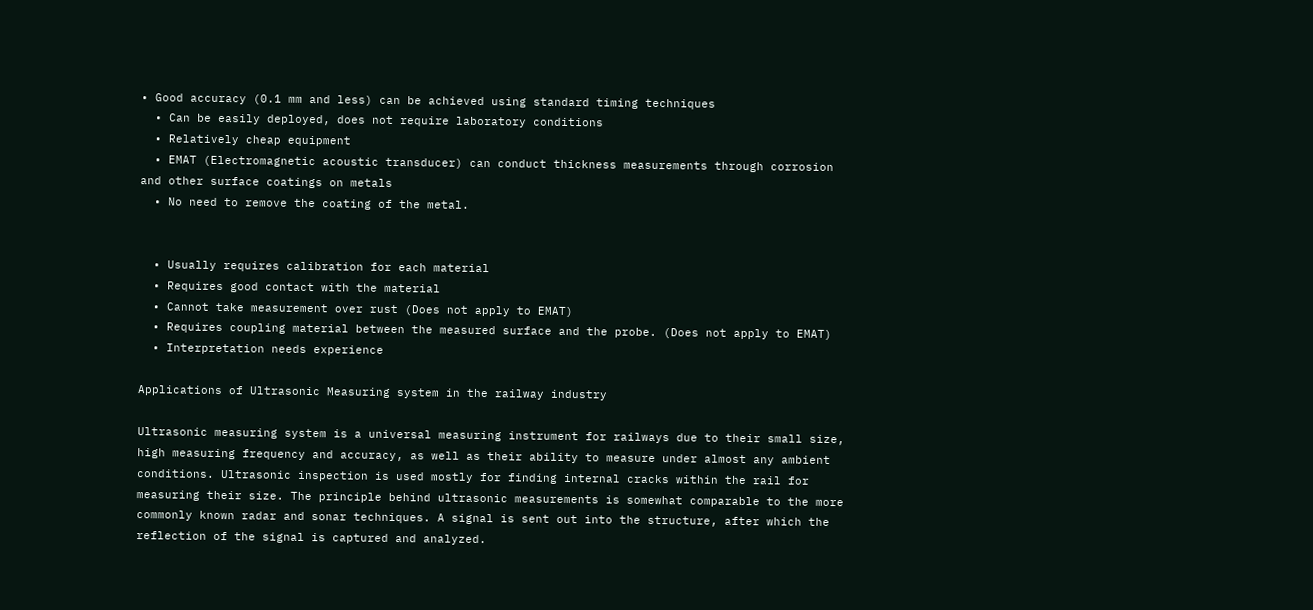• Good accuracy (0.1 mm and less) can be achieved using standard timing techniques
  • Can be easily deployed, does not require laboratory conditions
  • Relatively cheap equipment
  • EMAT (Electromagnetic acoustic transducer) can conduct thickness measurements through corrosion and other surface coatings on metals
  • No need to remove the coating of the metal.


  • Usually requires calibration for each material
  • Requires good contact with the material
  • Cannot take measurement over rust (Does not apply to EMAT)
  • Requires coupling material between the measured surface and the probe. (Does not apply to EMAT)
  • Interpretation needs experience

Applications of Ultrasonic Measuring system in the railway industry

Ultrasonic measuring system is a universal measuring instrument for railways due to their small size, high measuring frequency and accuracy, as well as their ability to measure under almost any ambient conditions. Ultrasonic inspection is used mostly for finding internal cracks within the rail for measuring their size. The principle behind ultrasonic measurements is somewhat comparable to the more commonly known radar and sonar techniques. A signal is sent out into the structure, after which the reflection of the signal is captured and analyzed.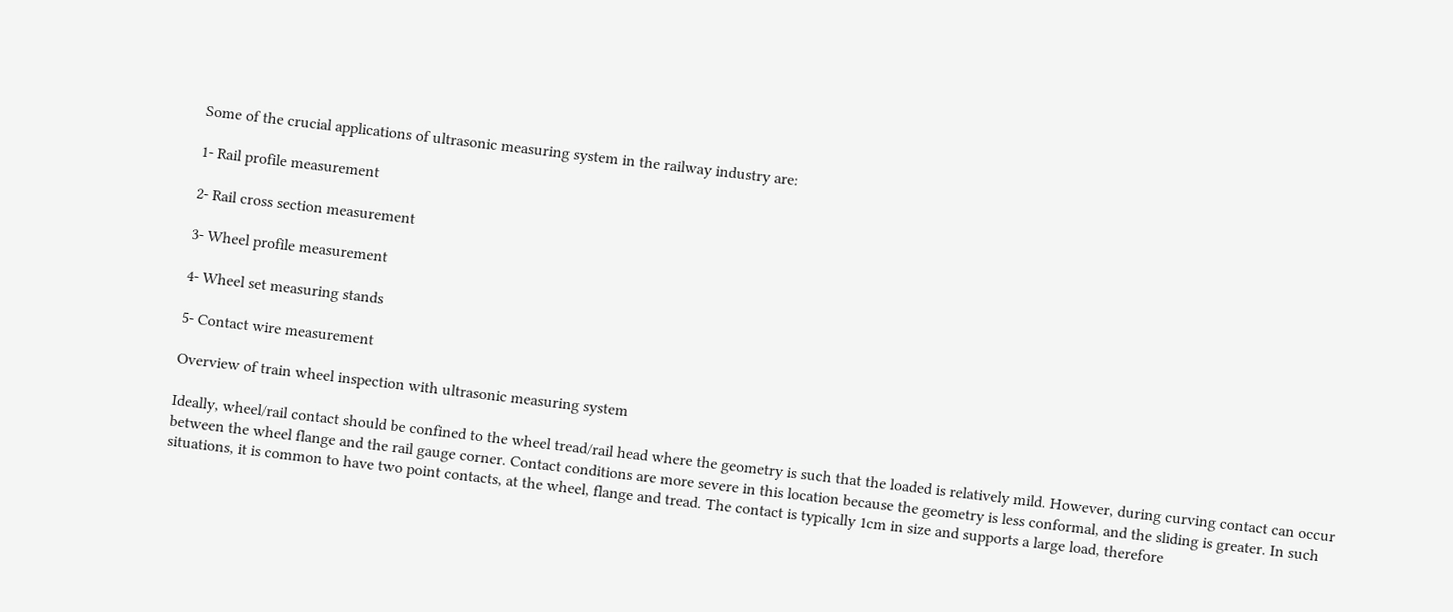Some of the crucial applications of ultrasonic measuring system in the railway industry are:

1- Rail profile measurement

2- Rail cross section measurement

3- Wheel profile measurement

4- Wheel set measuring stands

5- Contact wire measurement

Overview of train wheel inspection with ultrasonic measuring system

Ideally, wheel/rail contact should be confined to the wheel tread/rail head where the geometry is such that the loaded is relatively mild. However, during curving contact can occur between the wheel flange and the rail gauge corner. Contact conditions are more severe in this location because the geometry is less conformal, and the sliding is greater. In such situations, it is common to have two point contacts, at the wheel, flange and tread. The contact is typically 1cm in size and supports a large load, therefore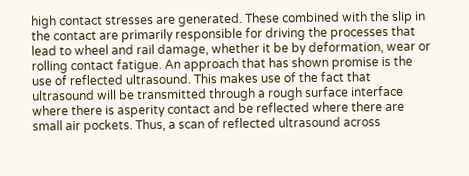high contact stresses are generated. These combined with the slip in the contact are primarily responsible for driving the processes that lead to wheel and rail damage, whether it be by deformation, wear or rolling contact fatigue. An approach that has shown promise is the use of reflected ultrasound. This makes use of the fact that ultrasound will be transmitted through a rough surface interface where there is asperity contact and be reflected where there are small air pockets. Thus, a scan of reflected ultrasound across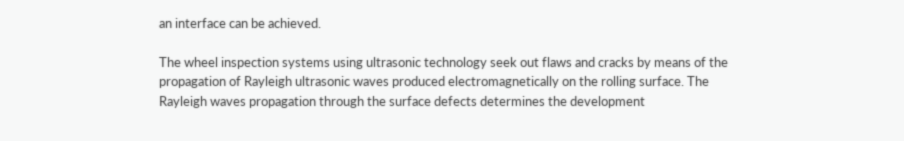an interface can be achieved.

The wheel inspection systems using ultrasonic technology seek out flaws and cracks by means of the propagation of Rayleigh ultrasonic waves produced electromagnetically on the rolling surface. The Rayleigh waves propagation through the surface defects determines the development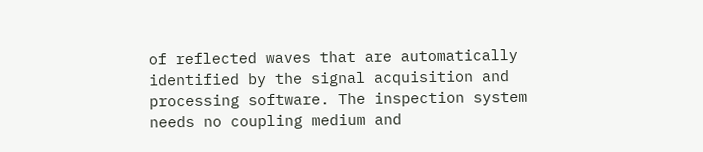of reflected waves that are automatically identified by the signal acquisition and processing software. The inspection system needs no coupling medium and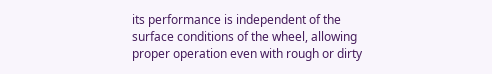its performance is independent of the surface conditions of the wheel, allowing proper operation even with rough or dirty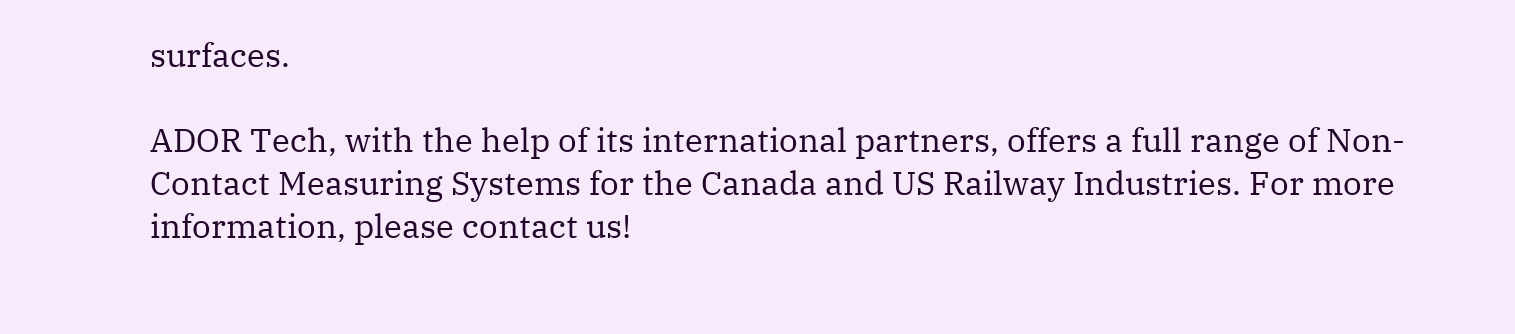surfaces.

ADOR Tech, with the help of its international partners, offers a full range of Non-Contact Measuring Systems for the Canada and US Railway Industries. For more information, please contact us!